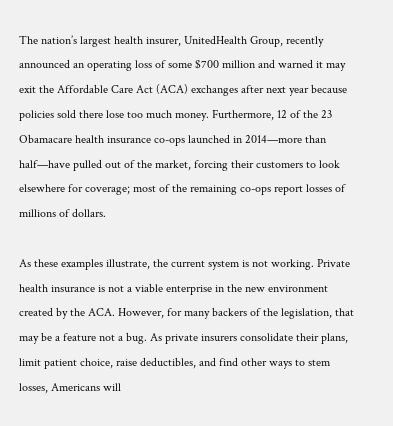The nation’s largest health insurer, UnitedHealth Group, recently announced an operating loss of some $700 million and warned it may exit the Affordable Care Act (ACA) exchanges after next year because policies sold there lose too much money. Furthermore, 12 of the 23 Obamacare health insurance co-ops launched in 2014—more than half—have pulled out of the market, forcing their customers to look elsewhere for coverage; most of the remaining co-ops report losses of millions of dollars.

As these examples illustrate, the current system is not working. Private health insurance is not a viable enterprise in the new environment created by the ACA. However, for many backers of the legislation, that may be a feature not a bug. As private insurers consolidate their plans, limit patient choice, raise deductibles, and find other ways to stem losses, Americans will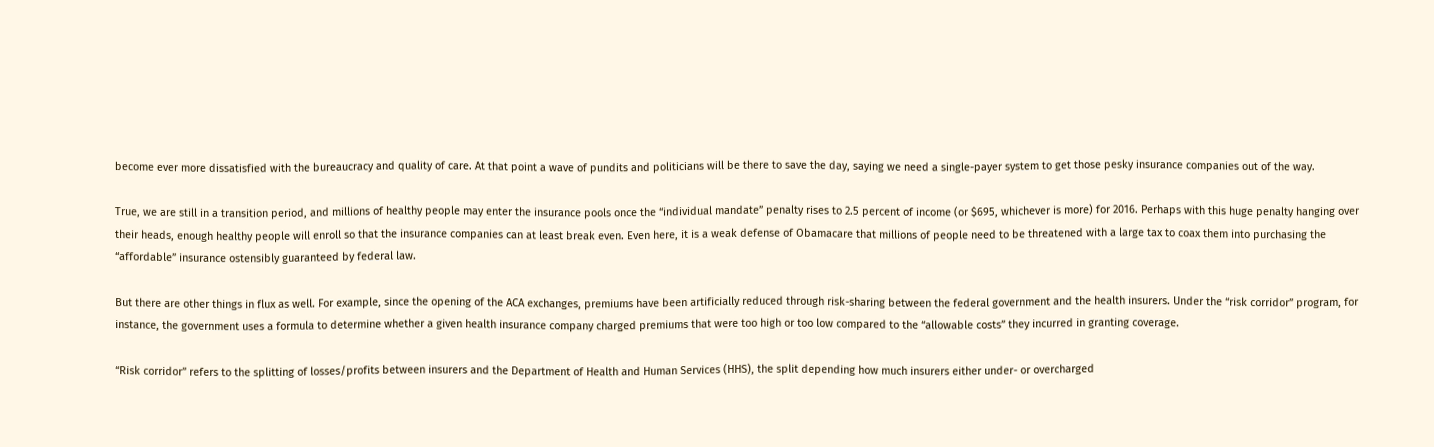become ever more dissatisfied with the bureaucracy and quality of care. At that point a wave of pundits and politicians will be there to save the day, saying we need a single-payer system to get those pesky insurance companies out of the way.

True, we are still in a transition period, and millions of healthy people may enter the insurance pools once the “individual mandate” penalty rises to 2.5 percent of income (or $695, whichever is more) for 2016. Perhaps with this huge penalty hanging over their heads, enough healthy people will enroll so that the insurance companies can at least break even. Even here, it is a weak defense of Obamacare that millions of people need to be threatened with a large tax to coax them into purchasing the “affordable” insurance ostensibly guaranteed by federal law.

But there are other things in flux as well. For example, since the opening of the ACA exchanges, premiums have been artificially reduced through risk-sharing between the federal government and the health insurers. Under the “risk corridor” program, for instance, the government uses a formula to determine whether a given health insurance company charged premiums that were too high or too low compared to the “allowable costs” they incurred in granting coverage.

“Risk corridor” refers to the splitting of losses/profits between insurers and the Department of Health and Human Services (HHS), the split depending how much insurers either under- or overcharged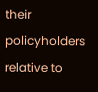their policyholders relative to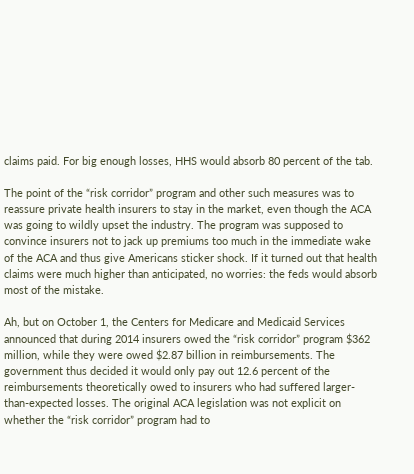claims paid. For big enough losses, HHS would absorb 80 percent of the tab.

The point of the “risk corridor” program and other such measures was to reassure private health insurers to stay in the market, even though the ACA was going to wildly upset the industry. The program was supposed to convince insurers not to jack up premiums too much in the immediate wake of the ACA and thus give Americans sticker shock. If it turned out that health claims were much higher than anticipated, no worries: the feds would absorb most of the mistake.

Ah, but on October 1, the Centers for Medicare and Medicaid Services announced that during 2014 insurers owed the “risk corridor” program $362 million, while they were owed $2.87 billion in reimbursements. The government thus decided it would only pay out 12.6 percent of the reimbursements theoretically owed to insurers who had suffered larger-than-expected losses. The original ACA legislation was not explicit on whether the “risk corridor” program had to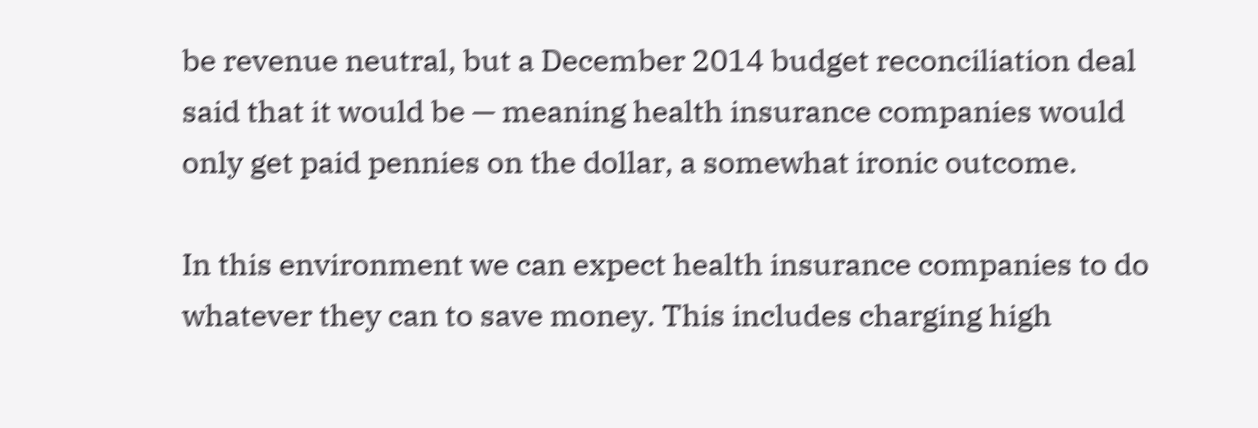be revenue neutral, but a December 2014 budget reconciliation deal said that it would be — meaning health insurance companies would only get paid pennies on the dollar, a somewhat ironic outcome.

In this environment we can expect health insurance companies to do whatever they can to save money. This includes charging high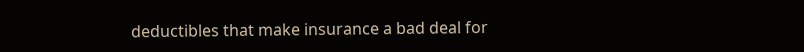deductibles that make insurance a bad deal for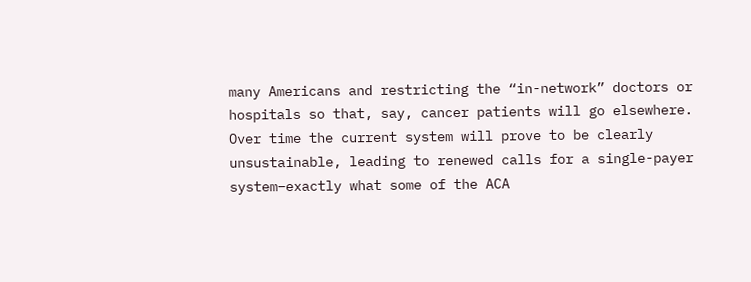many Americans and restricting the “in-network” doctors or hospitals so that, say, cancer patients will go elsewhere. Over time the current system will prove to be clearly unsustainable, leading to renewed calls for a single-payer system–exactly what some of the ACA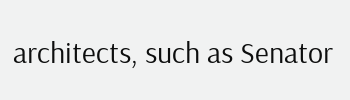architects, such as Senator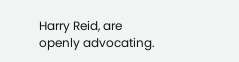Harry Reid, are openly advocating.